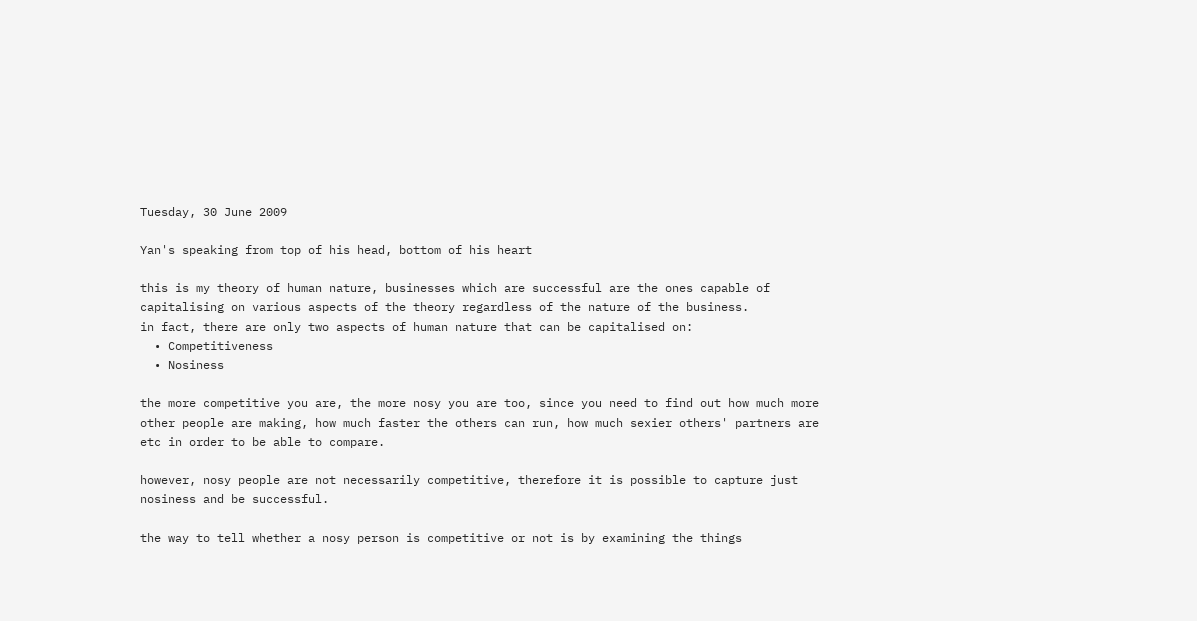Tuesday, 30 June 2009

Yan's speaking from top of his head, bottom of his heart

this is my theory of human nature, businesses which are successful are the ones capable of capitalising on various aspects of the theory regardless of the nature of the business.
in fact, there are only two aspects of human nature that can be capitalised on:
  • Competitiveness
  • Nosiness

the more competitive you are, the more nosy you are too, since you need to find out how much more other people are making, how much faster the others can run, how much sexier others' partners are etc in order to be able to compare.

however, nosy people are not necessarily competitive, therefore it is possible to capture just nosiness and be successful.

the way to tell whether a nosy person is competitive or not is by examining the things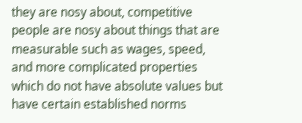they are nosy about, competitive people are nosy about things that are measurable such as wages, speed, and more complicated properties which do not have absolute values but have certain established norms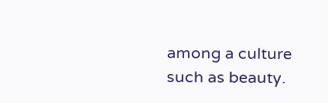among a culture such as beauty.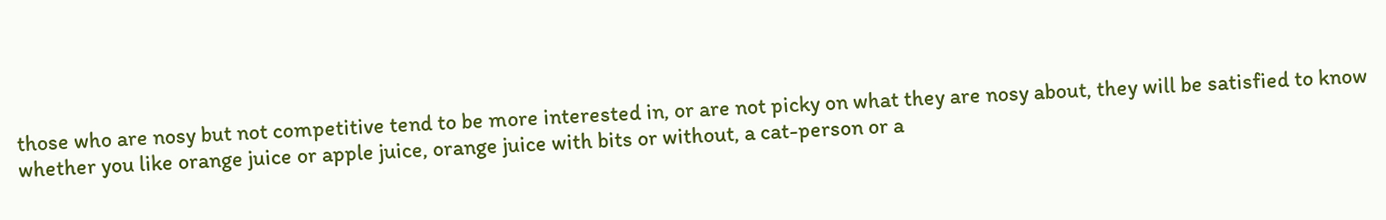those who are nosy but not competitive tend to be more interested in, or are not picky on what they are nosy about, they will be satisfied to know whether you like orange juice or apple juice, orange juice with bits or without, a cat-person or a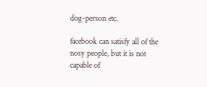dog-person etc.

facebook can satisfy all of the nosy people, but it is not capable of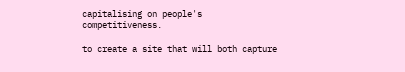capitalising on people's competitiveness.

to create a site that will both capture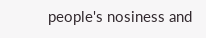people's nosiness and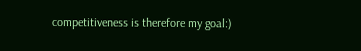competitiveness is therefore my goal:)